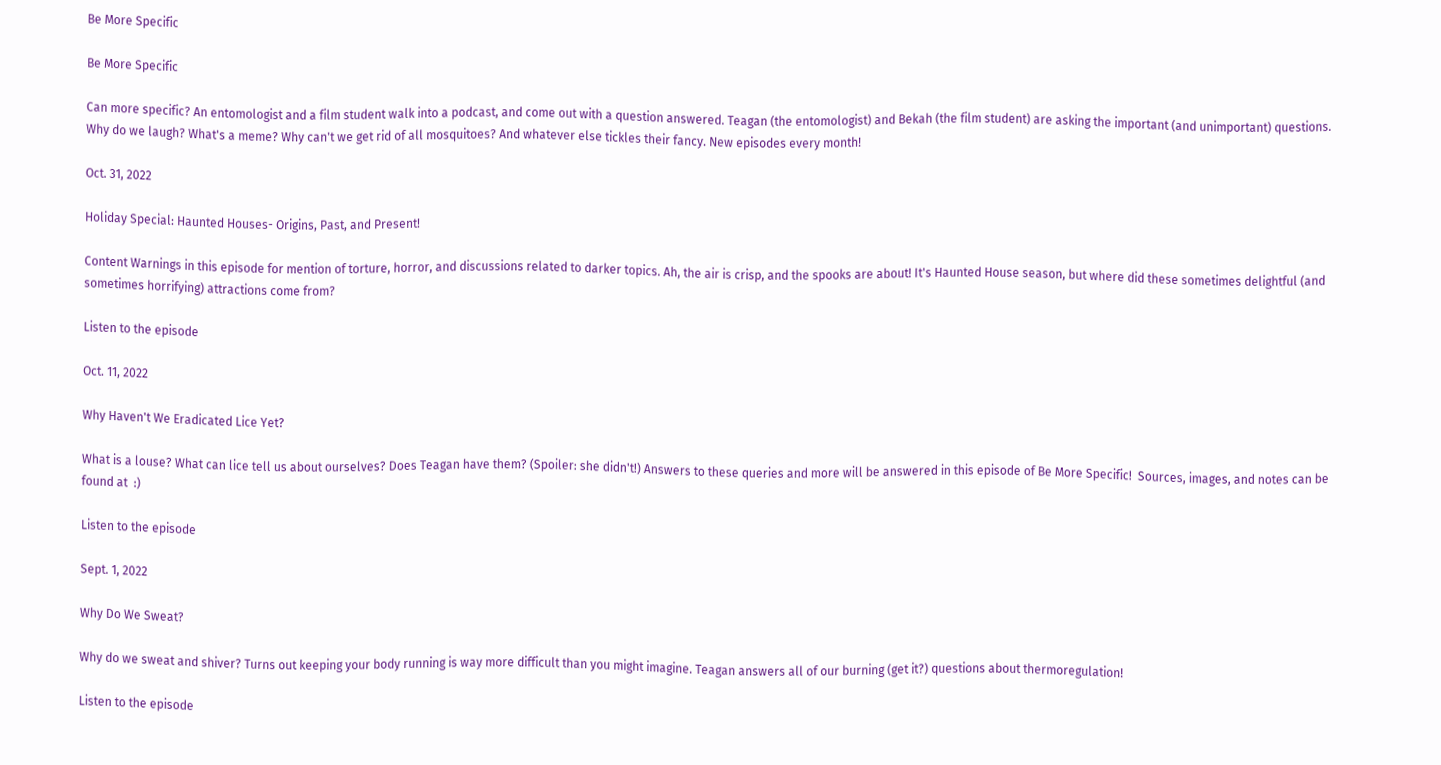Be More Specific

Be More Specific

Can more specific? An entomologist and a film student walk into a podcast, and come out with a question answered. Teagan (the entomologist) and Bekah (the film student) are asking the important (and unimportant) questions. Why do we laugh? What's a meme? Why can't we get rid of all mosquitoes? And whatever else tickles their fancy. New episodes every month!

Oct. 31, 2022

Holiday Special: Haunted Houses- Origins, Past, and Present!

Content Warnings in this episode for mention of torture, horror, and discussions related to darker topics. Ah, the air is crisp, and the spooks are about! It's Haunted House season, but where did these sometimes delightful (and sometimes horrifying) attractions come from?

Listen to the episode

Oct. 11, 2022

Why Haven't We Eradicated Lice Yet?

What is a louse? What can lice tell us about ourselves? Does Teagan have them? (Spoiler: she didn't!) Answers to these queries and more will be answered in this episode of Be More Specific!  Sources, images, and notes can be found at  :)

Listen to the episode

Sept. 1, 2022

Why Do We Sweat?

Why do we sweat and shiver? Turns out keeping your body running is way more difficult than you might imagine. Teagan answers all of our burning (get it?) questions about thermoregulation!

Listen to the episode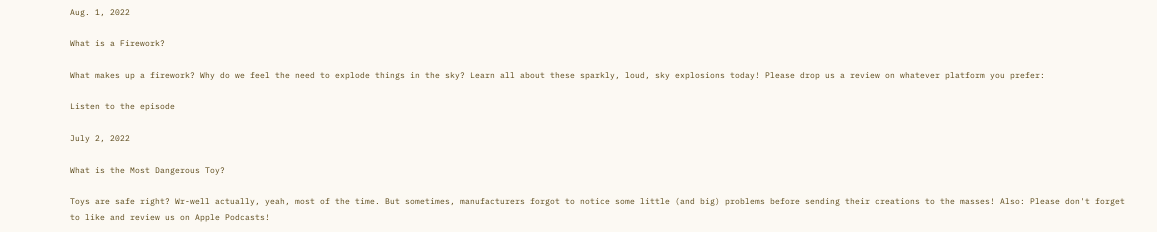Aug. 1, 2022

What is a Firework?

What makes up a firework? Why do we feel the need to explode things in the sky? Learn all about these sparkly, loud, sky explosions today! Please drop us a review on whatever platform you prefer:

Listen to the episode

July 2, 2022

What is the Most Dangerous Toy?

Toys are safe right? Wr-well actually, yeah, most of the time. But sometimes, manufacturers forgot to notice some little (and big) problems before sending their creations to the masses! Also: Please don't forget to like and review us on Apple Podcasts!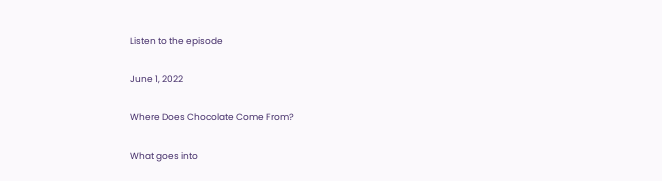Listen to the episode

June 1, 2022

Where Does Chocolate Come From?

What goes into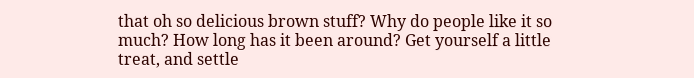that oh so delicious brown stuff? Why do people like it so much? How long has it been around? Get yourself a little treat, and settle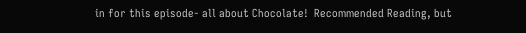in for this episode- all about Chocolate!  Recommended Reading, but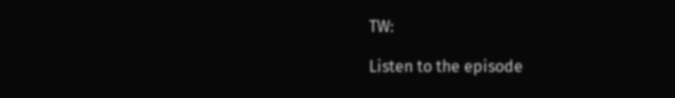TW:

Listen to the episode